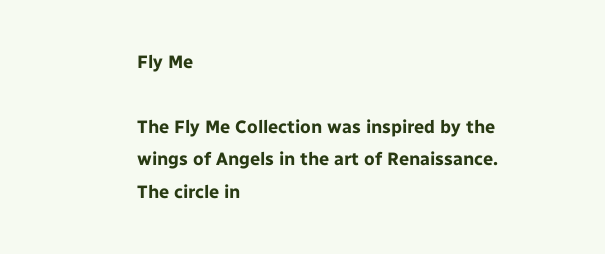Fly Me

The Fly Me Collection was inspired by the wings of Angels in the art of Renaissance. The circle in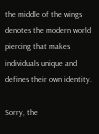the middle of the wings denotes the modern world piercing that makes individuals unique and defines their own identity.

Sorry, the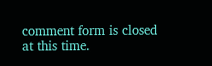comment form is closed at this time.